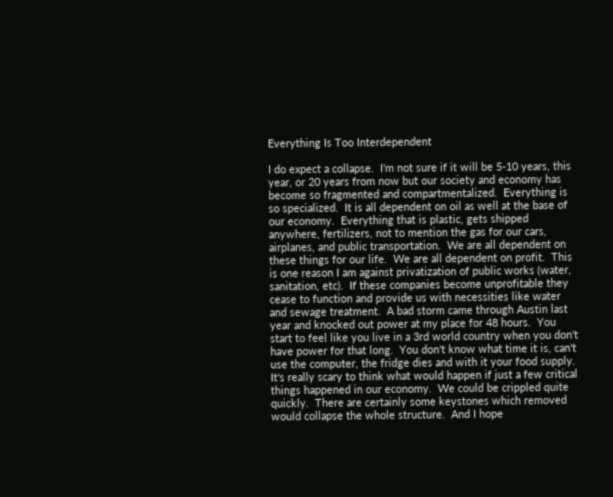Everything Is Too Interdependent

I do expect a collapse.  I'm not sure if it will be 5-10 years, this year, or 20 years from now but our society and economy has become so fragmented and compartmentalized.  Everything is so specialized.  It is all dependent on oil as well at the base of our economy.  Everything that is plastic, gets shipped anywhere, fertilizers, not to mention the gas for our cars, airplanes, and public transportation.  We are all dependent on these things for our life.  We are all dependent on profit.  This is one reason I am against privatization of public works (water, sanitation, etc).  If these companies become unprofitable they cease to function and provide us with necessities like water and sewage treatment.  A bad storm came through Austin last year and knocked out power at my place for 48 hours.  You start to feel like you live in a 3rd world country when you don't have power for that long.  You don't know what time it is, can't use the computer, the fridge dies and with it your food supply.  It's really scary to think what would happen if just a few critical things happened in our economy.  We could be crippled quite quickly.  There are certainly some keystones which removed would collapse the whole structure.  And I hope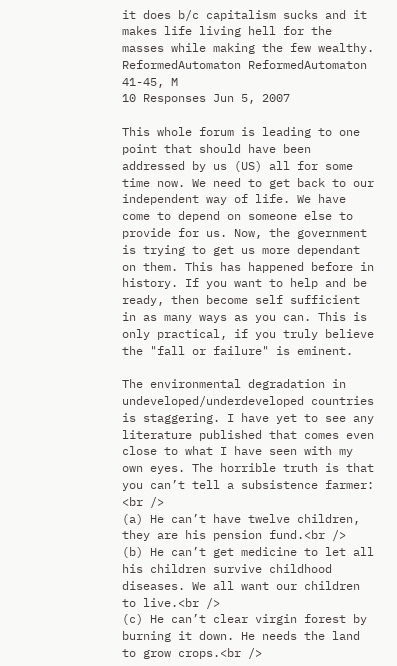it does b/c capitalism sucks and it makes life living hell for the masses while making the few wealthy.
ReformedAutomaton ReformedAutomaton
41-45, M
10 Responses Jun 5, 2007

This whole forum is leading to one point that should have been addressed by us (US) all for some time now. We need to get back to our independent way of life. We have come to depend on someone else to provide for us. Now, the government is trying to get us more dependant on them. This has happened before in history. If you want to help and be ready, then become self sufficient in as many ways as you can. This is only practical, if you truly believe the "fall or failure" is eminent.

The environmental degradation in undeveloped/underdeveloped countries is staggering. I have yet to see any literature published that comes even close to what I have seen with my own eyes. The horrible truth is that you can’t tell a subsistence farmer: <br />
(a) He can’t have twelve children, they are his pension fund.<br />
(b) He can’t get medicine to let all his children survive childhood diseases. We all want our children to live.<br />
(c) He can’t clear virgin forest by burning it down. He needs the land to grow crops.<br />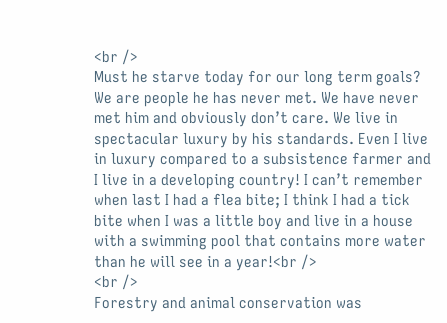<br />
Must he starve today for our long term goals? We are people he has never met. We have never met him and obviously don’t care. We live in spectacular luxury by his standards. Even I live in luxury compared to a subsistence farmer and I live in a developing country! I can’t remember when last I had a flea bite; I think I had a tick bite when I was a little boy and live in a house with a swimming pool that contains more water than he will see in a year!<br />
<br />
Forestry and animal conservation was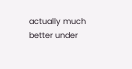actually much better under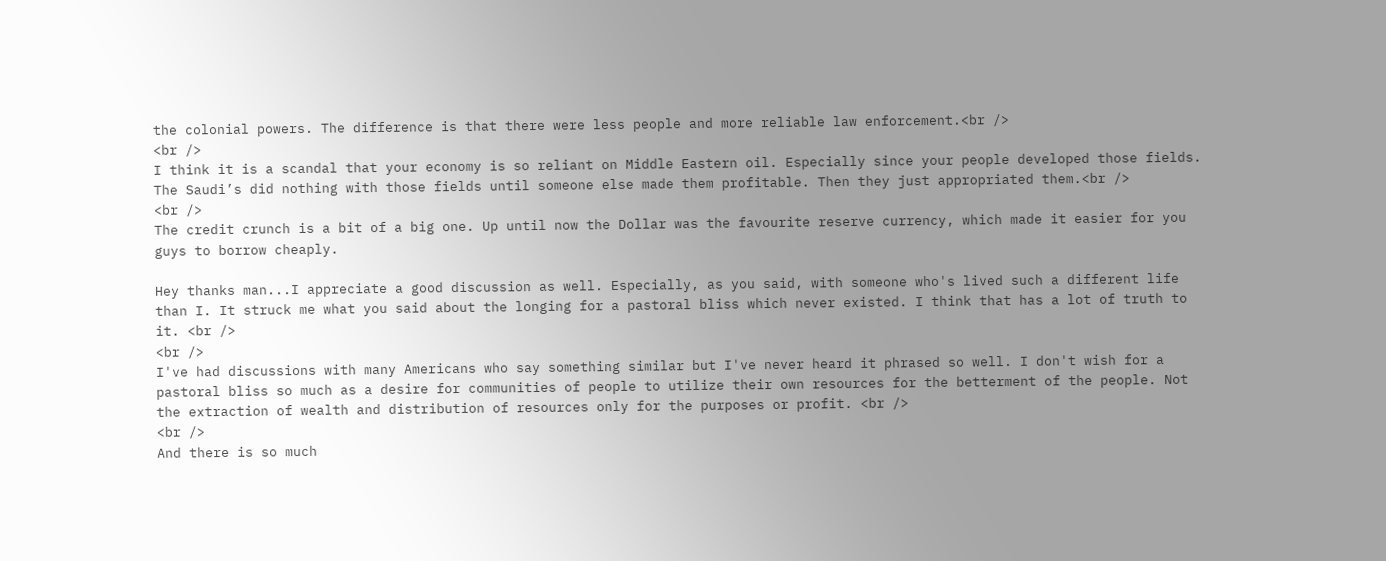the colonial powers. The difference is that there were less people and more reliable law enforcement.<br />
<br />
I think it is a scandal that your economy is so reliant on Middle Eastern oil. Especially since your people developed those fields. The Saudi’s did nothing with those fields until someone else made them profitable. Then they just appropriated them.<br />
<br />
The credit crunch is a bit of a big one. Up until now the Dollar was the favourite reserve currency, which made it easier for you guys to borrow cheaply.

Hey thanks man...I appreciate a good discussion as well. Especially, as you said, with someone who's lived such a different life than I. It struck me what you said about the longing for a pastoral bliss which never existed. I think that has a lot of truth to it. <br />
<br />
I've had discussions with many Americans who say something similar but I've never heard it phrased so well. I don't wish for a pastoral bliss so much as a desire for communities of people to utilize their own resources for the betterment of the people. Not the extraction of wealth and distribution of resources only for the purposes or profit. <br />
<br />
And there is so much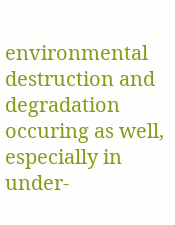environmental destruction and degradation occuring as well, especially in under-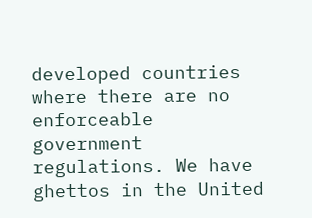developed countries where there are no enforceable government regulations. We have ghettos in the United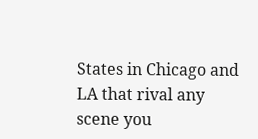States in Chicago and LA that rival any scene you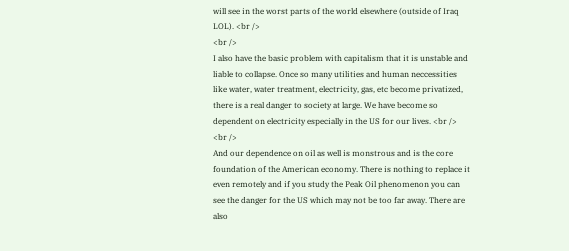will see in the worst parts of the world elsewhere (outside of Iraq LOL). <br />
<br />
I also have the basic problem with capitalism that it is unstable and liable to collapse. Once so many utilities and human neccessities like water, water treatment, electricity, gas, etc become privatized, there is a real danger to society at large. We have become so dependent on electricity especially in the US for our lives. <br />
<br />
And our dependence on oil as well is monstrous and is the core foundation of the American economy. There is nothing to replace it even remotely and if you study the Peak Oil phenomenon you can see the danger for the US which may not be too far away. There are also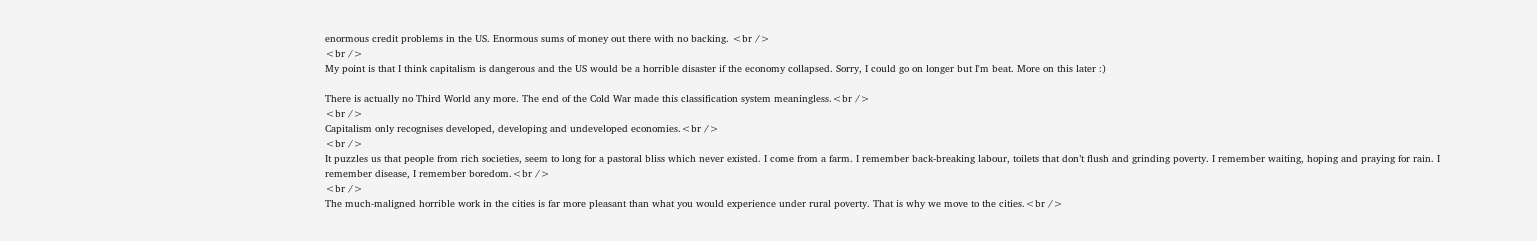enormous credit problems in the US. Enormous sums of money out there with no backing. <br />
<br />
My point is that I think capitalism is dangerous and the US would be a horrible disaster if the economy collapsed. Sorry, I could go on longer but I'm beat. More on this later :)

There is actually no Third World any more. The end of the Cold War made this classification system meaningless.<br />
<br />
Capitalism only recognises developed, developing and undeveloped economies.<br />
<br />
It puzzles us that people from rich societies, seem to long for a pastoral bliss which never existed. I come from a farm. I remember back-breaking labour, toilets that don’t flush and grinding poverty. I remember waiting, hoping and praying for rain. I remember disease, I remember boredom.<br />
<br />
The much-maligned horrible work in the cities is far more pleasant than what you would experience under rural poverty. That is why we move to the cities.<br />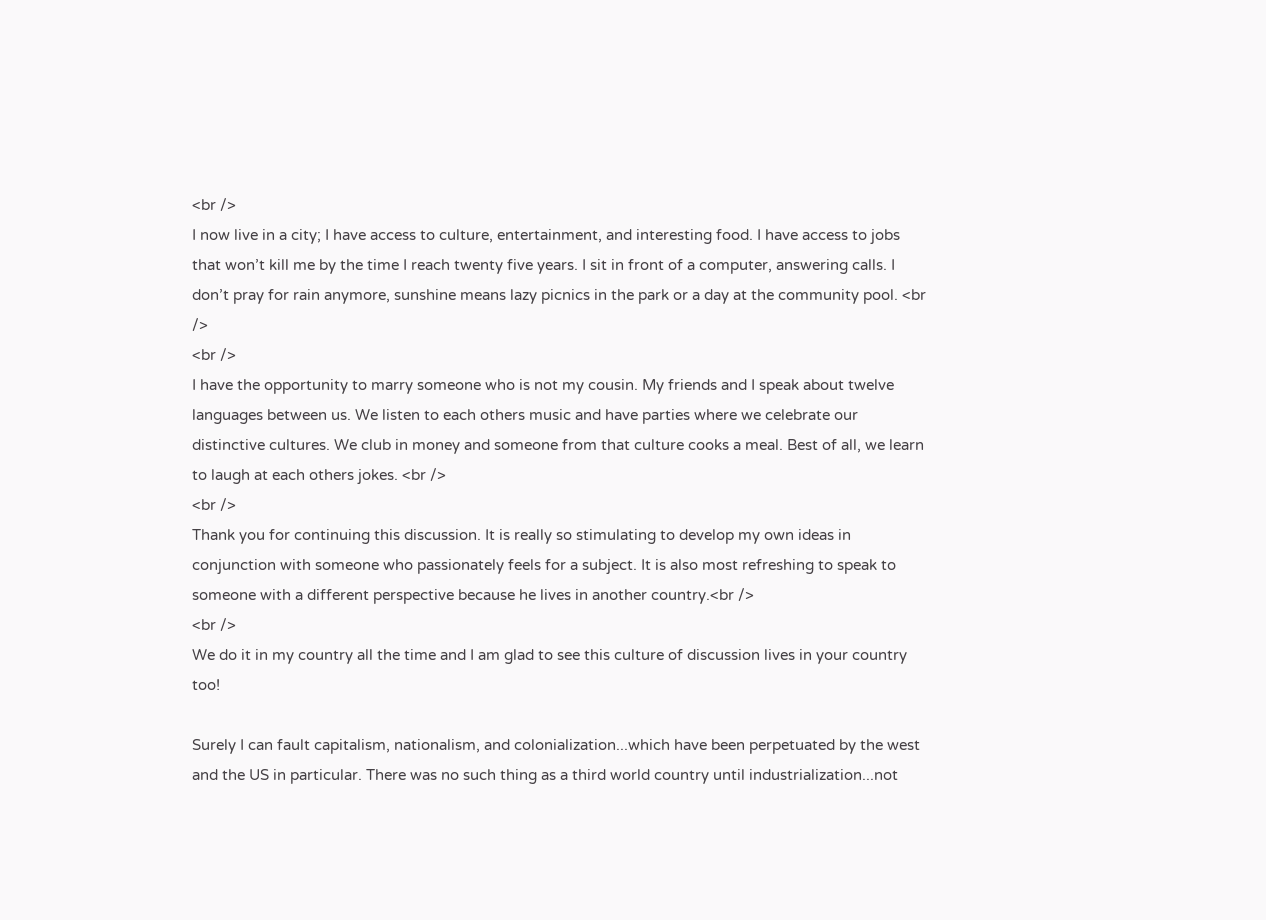<br />
I now live in a city; I have access to culture, entertainment, and interesting food. I have access to jobs that won’t kill me by the time I reach twenty five years. I sit in front of a computer, answering calls. I don’t pray for rain anymore, sunshine means lazy picnics in the park or a day at the community pool. <br />
<br />
I have the opportunity to marry someone who is not my cousin. My friends and I speak about twelve languages between us. We listen to each others music and have parties where we celebrate our distinctive cultures. We club in money and someone from that culture cooks a meal. Best of all, we learn to laugh at each others jokes. <br />
<br />
Thank you for continuing this discussion. It is really so stimulating to develop my own ideas in conjunction with someone who passionately feels for a subject. It is also most refreshing to speak to someone with a different perspective because he lives in another country.<br />
<br />
We do it in my country all the time and I am glad to see this culture of discussion lives in your country too!

Surely I can fault capitalism, nationalism, and colonialization...which have been perpetuated by the west and the US in particular. There was no such thing as a third world country until industrialization...not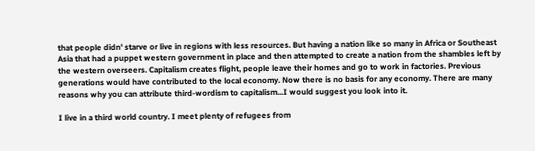that people didn' starve or live in regions with less resources. But having a nation like so many in Africa or Southeast Asia that had a puppet western government in place and then attempted to create a nation from the shambles left by the western overseers. Capitalism creates flight, people leave their homes and go to work in factories. Previous generations would have contributed to the local economy. Now there is no basis for any economy. There are many reasons why you can attribute third-wordism to capitalism...I would suggest you look into it.

I live in a third world country. I meet plenty of refugees from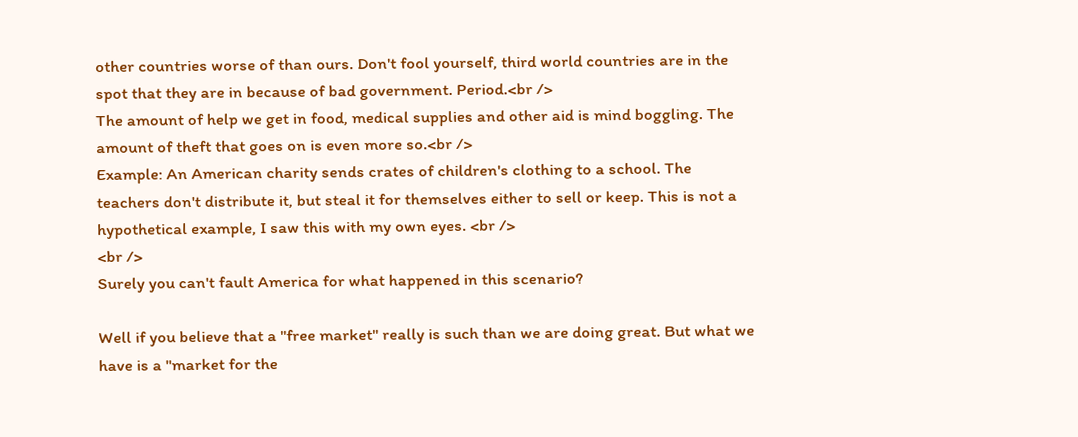other countries worse of than ours. Don't fool yourself, third world countries are in the spot that they are in because of bad government. Period.<br />
The amount of help we get in food, medical supplies and other aid is mind boggling. The amount of theft that goes on is even more so.<br />
Example: An American charity sends crates of children's clothing to a school. The teachers don't distribute it, but steal it for themselves either to sell or keep. This is not a hypothetical example, I saw this with my own eyes. <br />
<br />
Surely you can't fault America for what happened in this scenario?

Well if you believe that a "free market" really is such than we are doing great. But what we have is a "market for the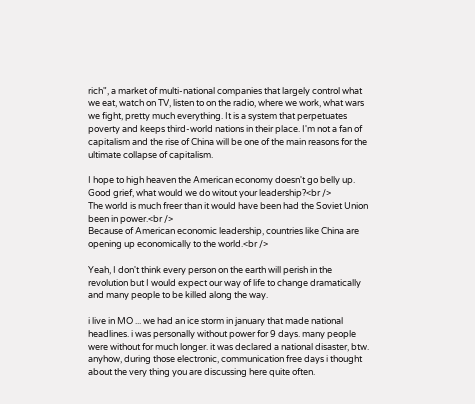rich", a market of multi-national companies that largely control what we eat, watch on TV, listen to on the radio, where we work, what wars we fight, pretty much everything. It is a system that perpetuates poverty and keeps third-world nations in their place. I'm not a fan of capitalism and the rise of China will be one of the main reasons for the ultimate collapse of capitalism.

I hope to high heaven the American economy doesn't go belly up. Good grief, what would we do witout your leadership?<br />
The world is much freer than it would have been had the Soviet Union been in power.<br />
Because of American economic leadership, countries like China are opening up economically to the world.<br />

Yeah, I don't think every person on the earth will perish in the revolution but I would expect our way of life to change dramatically and many people to be killed along the way.

i live in MO ... we had an ice storm in january that made national headlines. i was personally without power for 9 days. many people were without for much longer. it was declared a national disaster, btw. anyhow, during those electronic, communication free days i thought about the very thing you are discussing here quite often.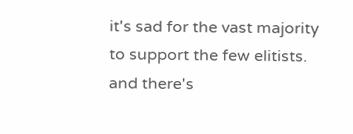it's sad for the vast majority to support the few elitists. and there's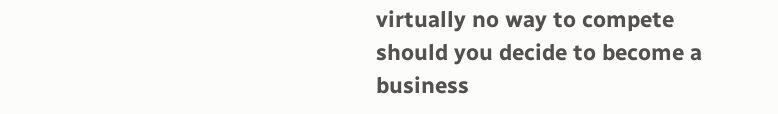virtually no way to compete should you decide to become a business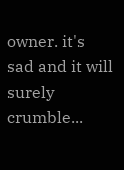owner. it's sad and it will surely crumble...